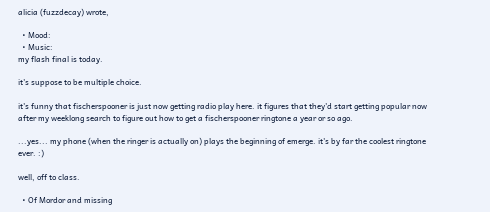alicia (fuzzdecay) wrote,

  • Mood:
  • Music:
my flash final is today.

it's suppose to be multiple choice.

it's funny that fischerspooner is just now getting radio play here. it figures that they'd start getting popular now after my weeklong search to figure out how to get a fischerspooner ringtone a year or so ago.

...yes... my phone (when the ringer is actually on) plays the beginning of emerge. it's by far the coolest ringtone ever. :)

well, off to class.

  • Of Mordor and missing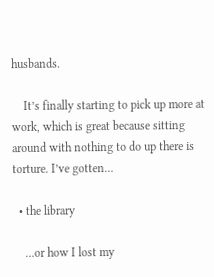husbands.

    It’s finally starting to pick up more at work, which is great because sitting around with nothing to do up there is torture. I’ve gotten…

  • the library

    …or how I lost my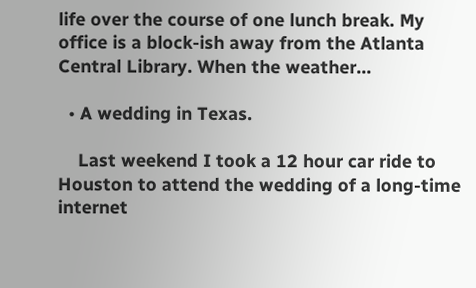life over the course of one lunch break. My office is a block-ish away from the Atlanta Central Library. When the weather…

  • A wedding in Texas.

    Last weekend I took a 12 hour car ride to Houston to attend the wedding of a long-time internet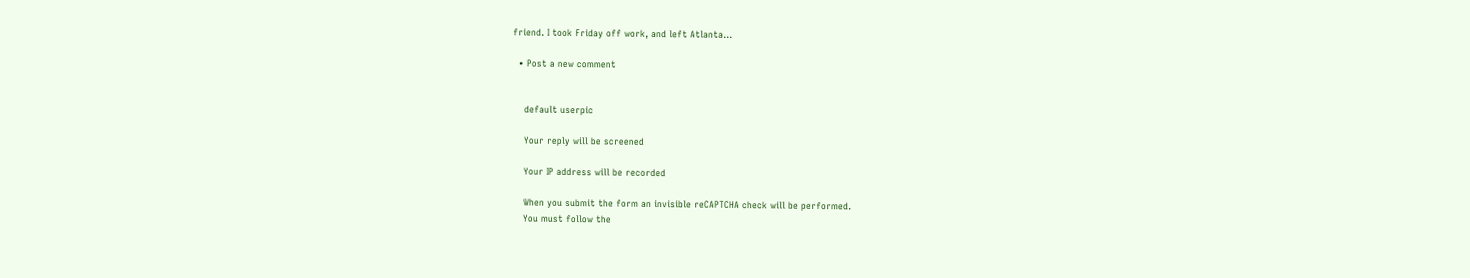friend. I took Friday off work, and left Atlanta…

  • Post a new comment


    default userpic

    Your reply will be screened

    Your IP address will be recorded

    When you submit the form an invisible reCAPTCHA check will be performed.
    You must follow the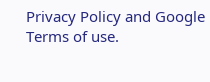Privacy Policy and Google Terms of use.